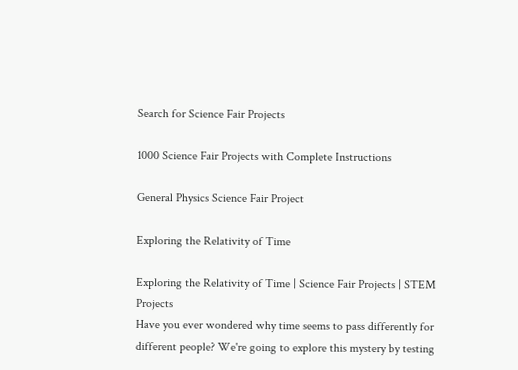Search for Science Fair Projects

1000 Science Fair Projects with Complete Instructions

General Physics Science Fair Project

Exploring the Relativity of Time

Exploring the Relativity of Time | Science Fair Projects | STEM Projects
Have you ever wondered why time seems to pass differently for different people? We're going to explore this mystery by testing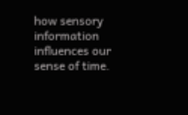how sensory information influences our sense of time.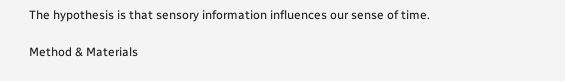The hypothesis is that sensory information influences our sense of time.

Method & Materials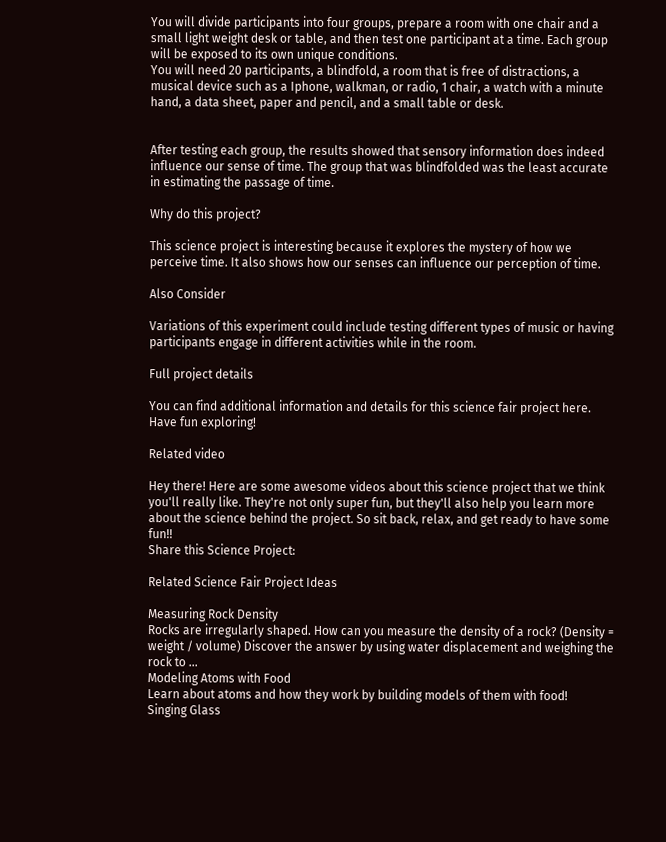You will divide participants into four groups, prepare a room with one chair and a small light weight desk or table, and then test one participant at a time. Each group will be exposed to its own unique conditions.
You will need 20 participants, a blindfold, a room that is free of distractions, a musical device such as a Iphone, walkman, or radio, 1 chair, a watch with a minute hand, a data sheet, paper and pencil, and a small table or desk.


After testing each group, the results showed that sensory information does indeed influence our sense of time. The group that was blindfolded was the least accurate in estimating the passage of time.

Why do this project?

This science project is interesting because it explores the mystery of how we perceive time. It also shows how our senses can influence our perception of time.

Also Consider

Variations of this experiment could include testing different types of music or having participants engage in different activities while in the room.

Full project details

You can find additional information and details for this science fair project here. Have fun exploring!

Related video

Hey there! Here are some awesome videos about this science project that we think you'll really like. They're not only super fun, but they'll also help you learn more about the science behind the project. So sit back, relax, and get ready to have some fun!!
Share this Science Project:

Related Science Fair Project Ideas

Measuring Rock Density
Rocks are irregularly shaped. How can you measure the density of a rock? (Density = weight / volume) Discover the answer by using water displacement and weighing the rock to ...
Modeling Atoms with Food
Learn about atoms and how they work by building models of them with food!
Singing Glass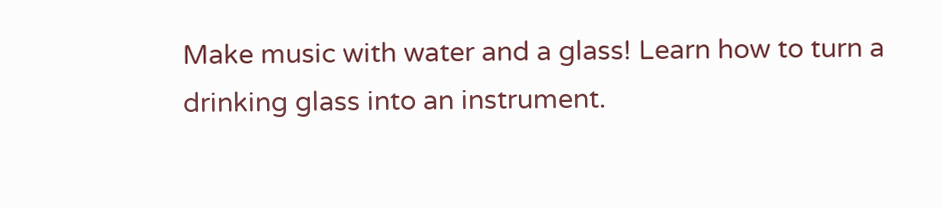Make music with water and a glass! Learn how to turn a drinking glass into an instrument.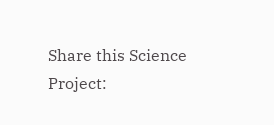Share this Science Project: